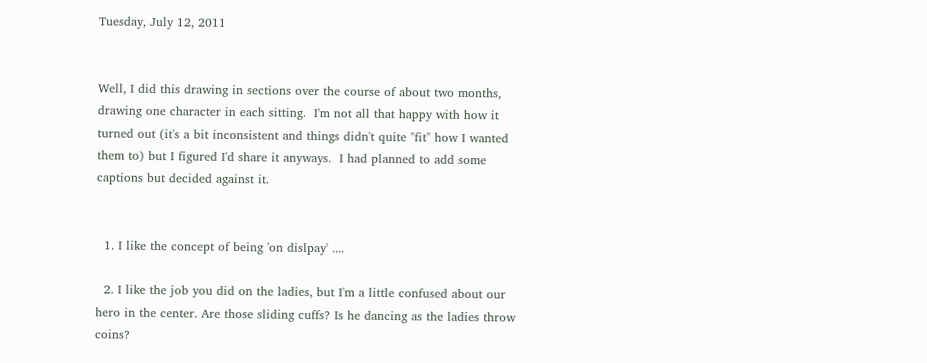Tuesday, July 12, 2011


Well, I did this drawing in sections over the course of about two months, drawing one character in each sitting.  I'm not all that happy with how it turned out (it's a bit inconsistent and things didn't quite "fit" how I wanted them to) but I figured I'd share it anyways.  I had planned to add some captions but decided against it.


  1. I like the concept of being 'on dislpay' ....

  2. I like the job you did on the ladies, but I'm a little confused about our hero in the center. Are those sliding cuffs? Is he dancing as the ladies throw coins?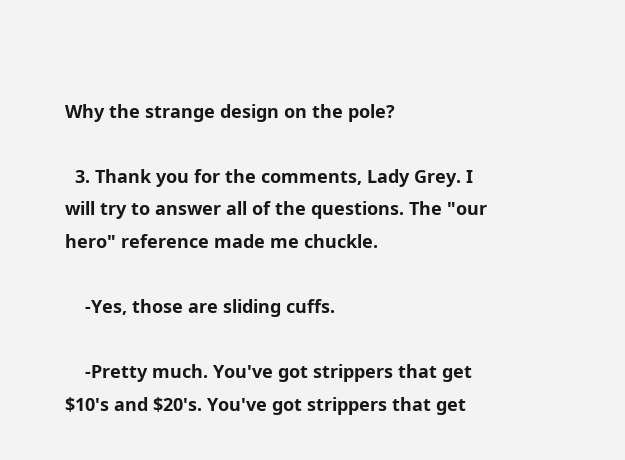Why the strange design on the pole?

  3. Thank you for the comments, Lady Grey. I will try to answer all of the questions. The "our hero" reference made me chuckle.

    -Yes, those are sliding cuffs.

    -Pretty much. You've got strippers that get $10's and $20's. You've got strippers that get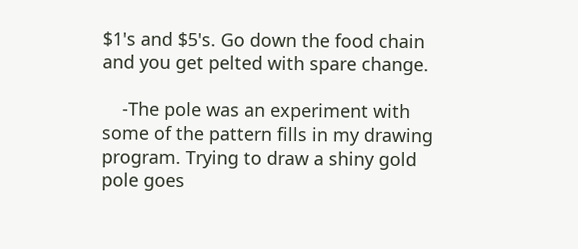$1's and $5's. Go down the food chain and you get pelted with spare change.

    -The pole was an experiment with some of the pattern fills in my drawing program. Trying to draw a shiny gold pole goes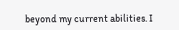beyond my current abilities. I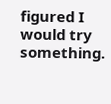figured I would try something.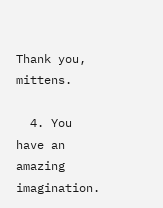Thank you, mittens.

  4. You have an amazing imagination.